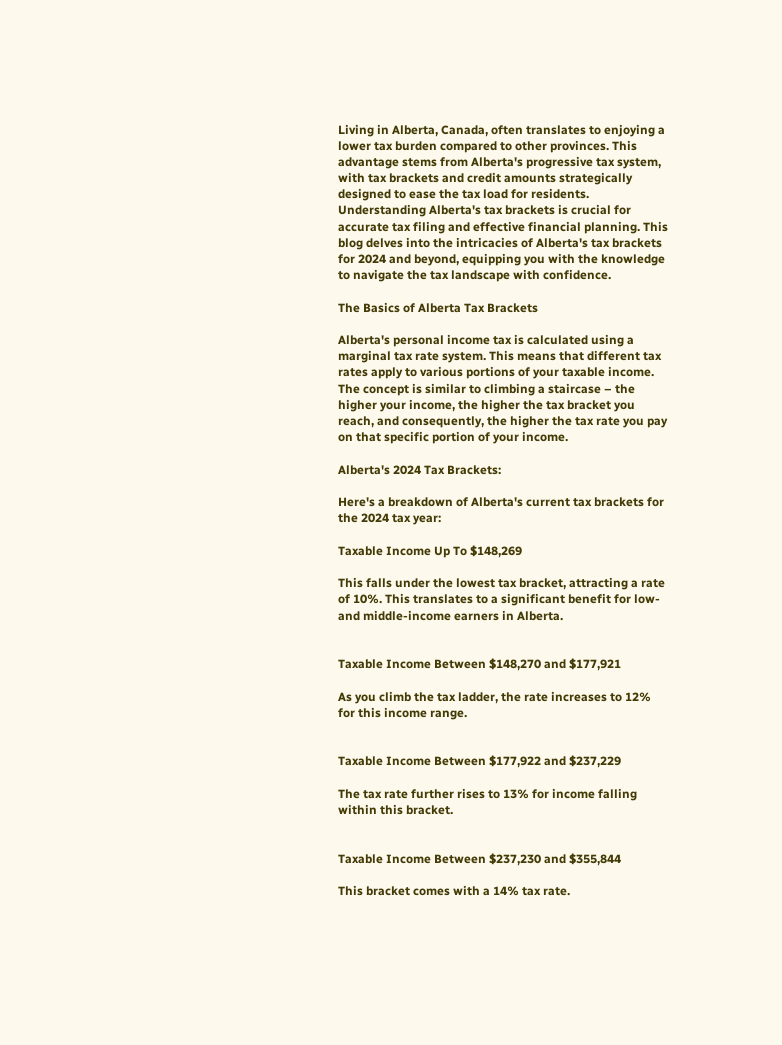Living in Alberta, Canada, often translates to enjoying a lower tax burden compared to other provinces. This advantage stems from Alberta's progressive tax system, with tax brackets and credit amounts strategically designed to ease the tax load for residents. Understanding Alberta's tax brackets is crucial for accurate tax filing and effective financial planning. This blog delves into the intricacies of Alberta's tax brackets for 2024 and beyond, equipping you with the knowledge to navigate the tax landscape with confidence.

The Basics of Alberta Tax Brackets

Alberta's personal income tax is calculated using a marginal tax rate system. This means that different tax rates apply to various portions of your taxable income. The concept is similar to climbing a staircase – the higher your income, the higher the tax bracket you reach, and consequently, the higher the tax rate you pay on that specific portion of your income.

Alberta's 2024 Tax Brackets:

Here's a breakdown of Alberta's current tax brackets for the 2024 tax year:

Taxable Income Up To $148,269

This falls under the lowest tax bracket, attracting a rate of 10%. This translates to a significant benefit for low- and middle-income earners in Alberta.


Taxable Income Between $148,270 and $177,921

As you climb the tax ladder, the rate increases to 12% for this income range.


Taxable Income Between $177,922 and $237,229

The tax rate further rises to 13% for income falling within this bracket.


Taxable Income Between $237,230 and $355,844

This bracket comes with a 14% tax rate.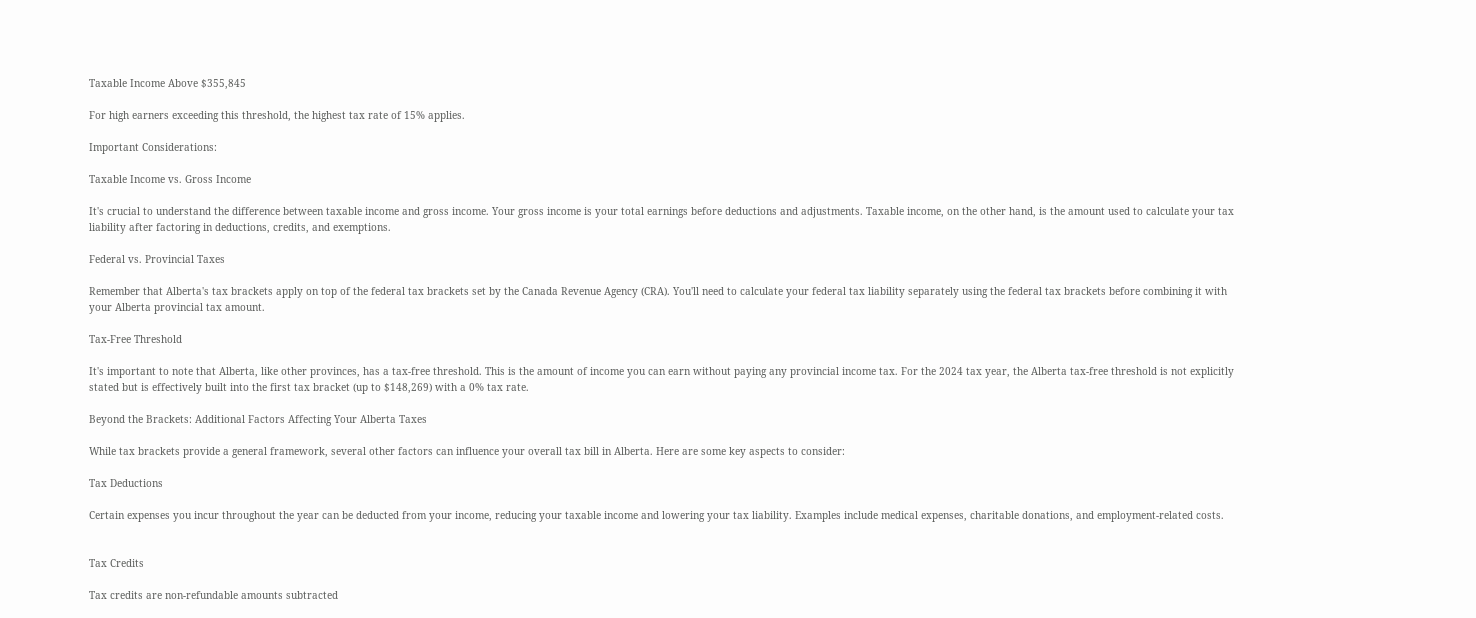Taxable Income Above $355,845

For high earners exceeding this threshold, the highest tax rate of 15% applies.

Important Considerations:

Taxable Income vs. Gross Income

It's crucial to understand the difference between taxable income and gross income. Your gross income is your total earnings before deductions and adjustments. Taxable income, on the other hand, is the amount used to calculate your tax liability after factoring in deductions, credits, and exemptions.

Federal vs. Provincial Taxes

Remember that Alberta's tax brackets apply on top of the federal tax brackets set by the Canada Revenue Agency (CRA). You'll need to calculate your federal tax liability separately using the federal tax brackets before combining it with your Alberta provincial tax amount.

Tax-Free Threshold

It's important to note that Alberta, like other provinces, has a tax-free threshold. This is the amount of income you can earn without paying any provincial income tax. For the 2024 tax year, the Alberta tax-free threshold is not explicitly stated but is effectively built into the first tax bracket (up to $148,269) with a 0% tax rate.

Beyond the Brackets: Additional Factors Affecting Your Alberta Taxes

While tax brackets provide a general framework, several other factors can influence your overall tax bill in Alberta. Here are some key aspects to consider:

Tax Deductions

Certain expenses you incur throughout the year can be deducted from your income, reducing your taxable income and lowering your tax liability. Examples include medical expenses, charitable donations, and employment-related costs.


Tax Credits

Tax credits are non-refundable amounts subtracted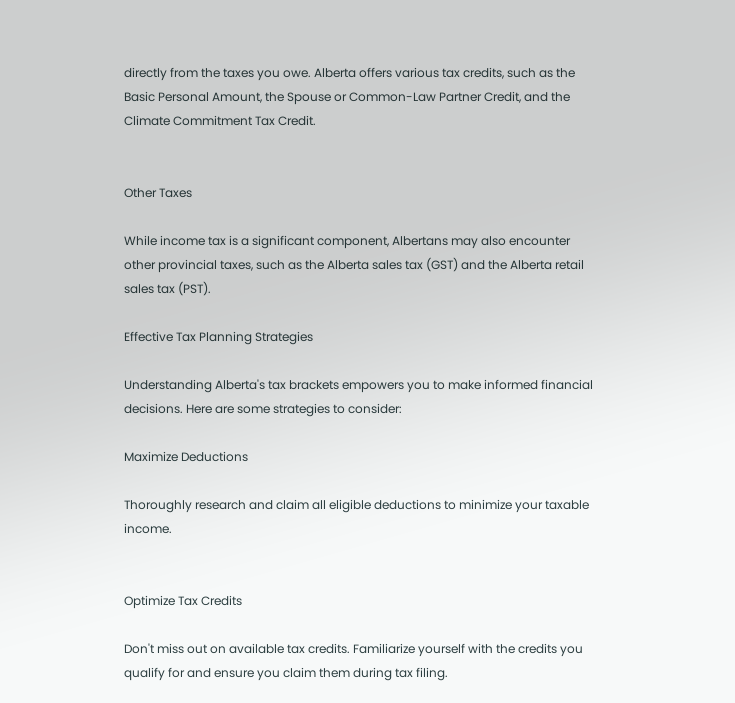directly from the taxes you owe. Alberta offers various tax credits, such as the Basic Personal Amount, the Spouse or Common-Law Partner Credit, and the Climate Commitment Tax Credit.


Other Taxes

While income tax is a significant component, Albertans may also encounter other provincial taxes, such as the Alberta sales tax (GST) and the Alberta retail sales tax (PST).

Effective Tax Planning Strategies

Understanding Alberta's tax brackets empowers you to make informed financial decisions. Here are some strategies to consider:

Maximize Deductions

Thoroughly research and claim all eligible deductions to minimize your taxable income.


Optimize Tax Credits

Don't miss out on available tax credits. Familiarize yourself with the credits you qualify for and ensure you claim them during tax filing.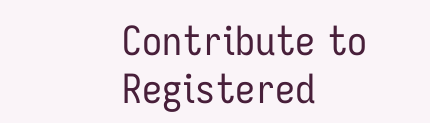Contribute to Registered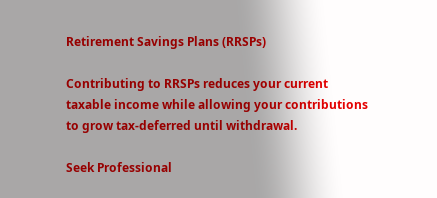Retirement Savings Plans (RRSPs)

Contributing to RRSPs reduces your current taxable income while allowing your contributions to grow tax-deferred until withdrawal.

Seek Professional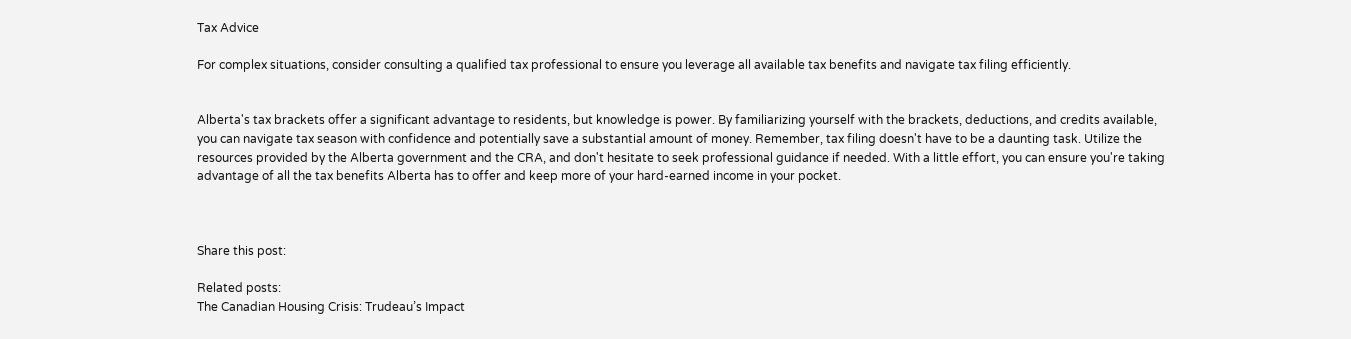Tax Advice

For complex situations, consider consulting a qualified tax professional to ensure you leverage all available tax benefits and navigate tax filing efficiently.


Alberta's tax brackets offer a significant advantage to residents, but knowledge is power. By familiarizing yourself with the brackets, deductions, and credits available, you can navigate tax season with confidence and potentially save a substantial amount of money. Remember, tax filing doesn't have to be a daunting task. Utilize the resources provided by the Alberta government and the CRA, and don't hesitate to seek professional guidance if needed. With a little effort, you can ensure you're taking advantage of all the tax benefits Alberta has to offer and keep more of your hard-earned income in your pocket.



Share this post:

Related posts:
The Canadian Housing Crisis: Trudeau’s Impact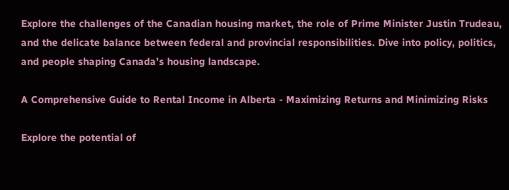Explore the challenges of the Canadian housing market, the role of Prime Minister Justin Trudeau, and the delicate balance between federal and provincial responsibilities. Dive into policy, politics, and people shaping Canada’s housing landscape.

A Comprehensive Guide to Rental Income in Alberta - Maximizing Returns and Minimizing Risks

Explore the potential of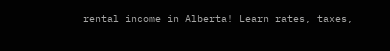rental income in Alberta! Learn rates, taxes,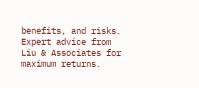benefits, and risks. Expert advice from Liu & Associates for maximum returns.